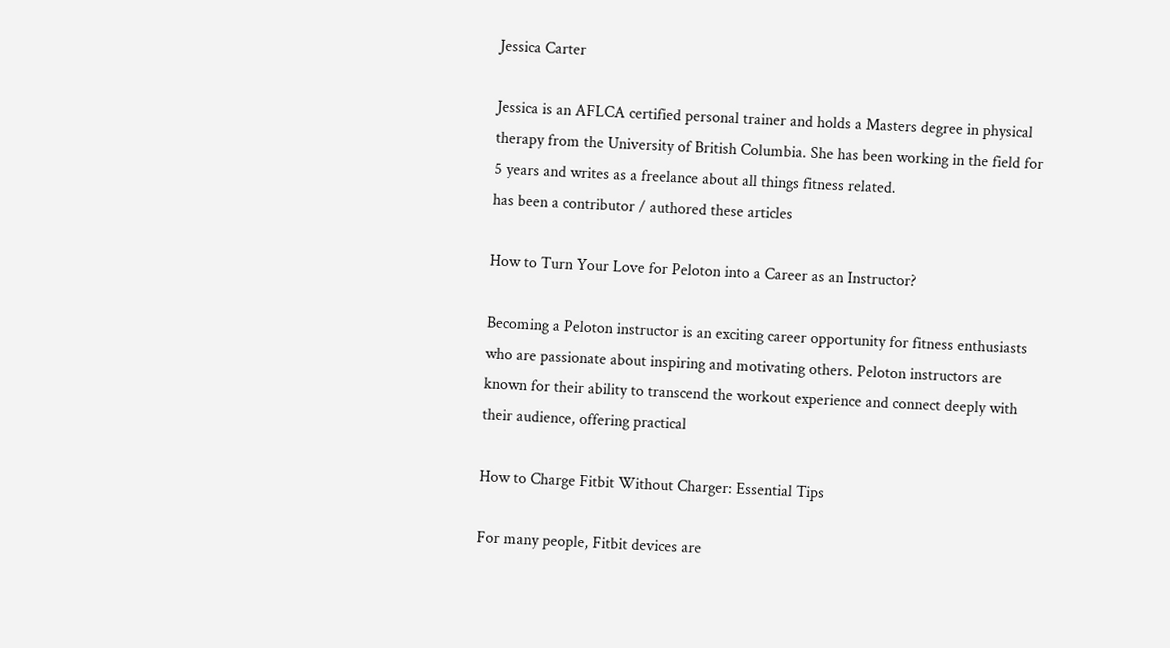Jessica Carter

Jessica is an AFLCA certified personal trainer and holds a Masters degree in physical therapy from the University of British Columbia. She has been working in the field for 5 years and writes as a freelance about all things fitness related.
has been a contributor / authored these articles

How to Turn Your Love for Peloton into a Career as an Instructor?

Becoming a Peloton instructor is an exciting career opportunity for fitness enthusiasts who are passionate about inspiring and motivating others. Peloton instructors are known for their ability to transcend the workout experience and connect deeply with their audience, offering practical

How to Charge Fitbit Without Charger: Essential Tips

For many people, Fitbit devices are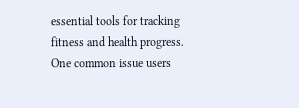essential tools for tracking fitness and health progress. One common issue users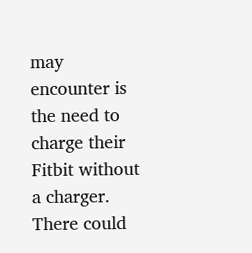may encounter is the need to charge their Fitbit without a charger. There could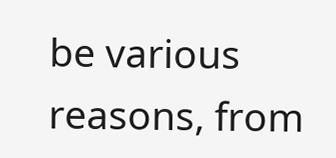be various reasons, from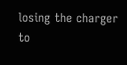losing the charger to